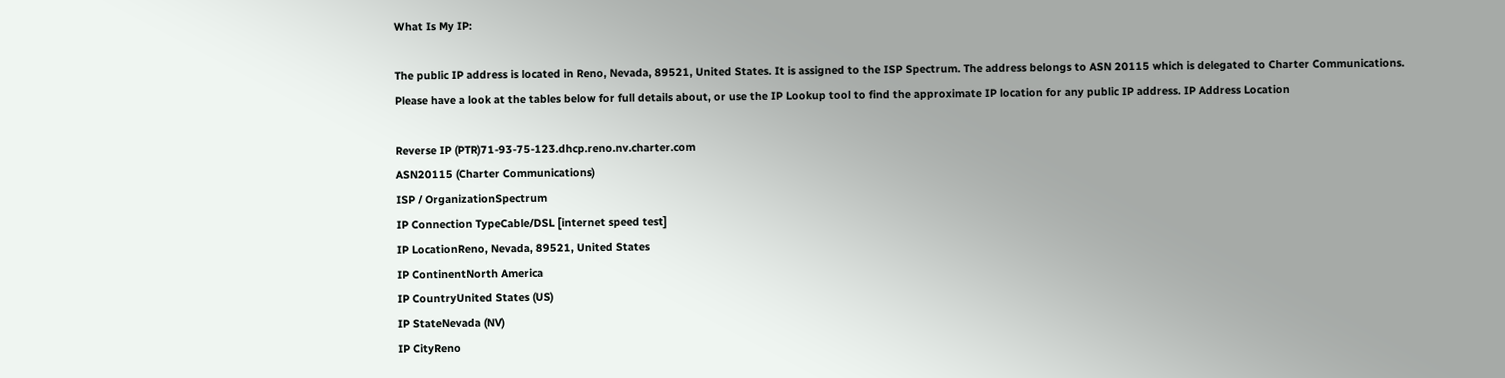What Is My IP:

The public IP address is located in Reno, Nevada, 89521, United States. It is assigned to the ISP Spectrum. The address belongs to ASN 20115 which is delegated to Charter Communications.
Please have a look at the tables below for full details about, or use the IP Lookup tool to find the approximate IP location for any public IP address. IP Address Location

Reverse IP (PTR)71-93-75-123.dhcp.reno.nv.charter.com
ASN20115 (Charter Communications)
ISP / OrganizationSpectrum
IP Connection TypeCable/DSL [internet speed test]
IP LocationReno, Nevada, 89521, United States
IP ContinentNorth America
IP CountryUnited States (US)
IP StateNevada (NV)
IP CityReno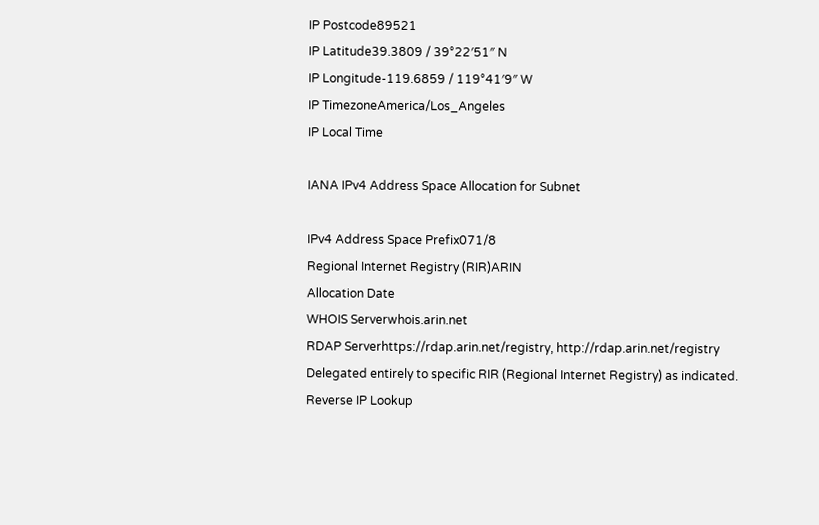IP Postcode89521
IP Latitude39.3809 / 39°22′51″ N
IP Longitude-119.6859 / 119°41′9″ W
IP TimezoneAmerica/Los_Angeles
IP Local Time

IANA IPv4 Address Space Allocation for Subnet

IPv4 Address Space Prefix071/8
Regional Internet Registry (RIR)ARIN
Allocation Date
WHOIS Serverwhois.arin.net
RDAP Serverhttps://rdap.arin.net/registry, http://rdap.arin.net/registry
Delegated entirely to specific RIR (Regional Internet Registry) as indicated. Reverse IP Lookup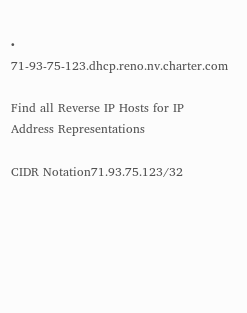• 71-93-75-123.dhcp.reno.nv.charter.com

Find all Reverse IP Hosts for IP Address Representations

CIDR Notation71.93.75.123/32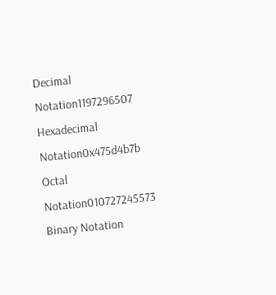Decimal Notation1197296507
Hexadecimal Notation0x475d4b7b
Octal Notation010727245573
Binary Notation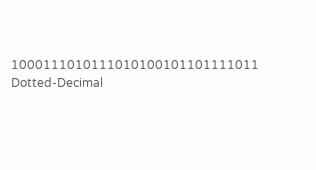1000111010111010100101101111011
Dotted-Decimal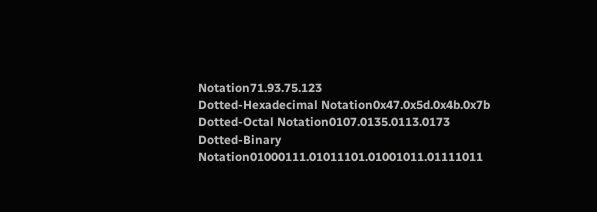Notation71.93.75.123
Dotted-Hexadecimal Notation0x47.0x5d.0x4b.0x7b
Dotted-Octal Notation0107.0135.0113.0173
Dotted-Binary Notation01000111.01011101.01001011.01111011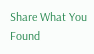Share What You Found